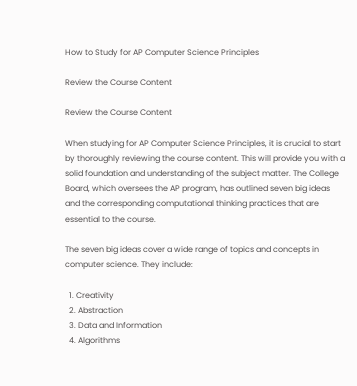How to Study for AP Computer Science Principles

Review the Course Content

Review the Course Content

When studying for AP Computer Science Principles, it is crucial to start by thoroughly reviewing the course content. This will provide you with a solid foundation and understanding of the subject matter. The College Board, which oversees the AP program, has outlined seven big ideas and the corresponding computational thinking practices that are essential to the course.

The seven big ideas cover a wide range of topics and concepts in computer science. They include:

  1. Creativity
  2. Abstraction
  3. Data and Information
  4. Algorithms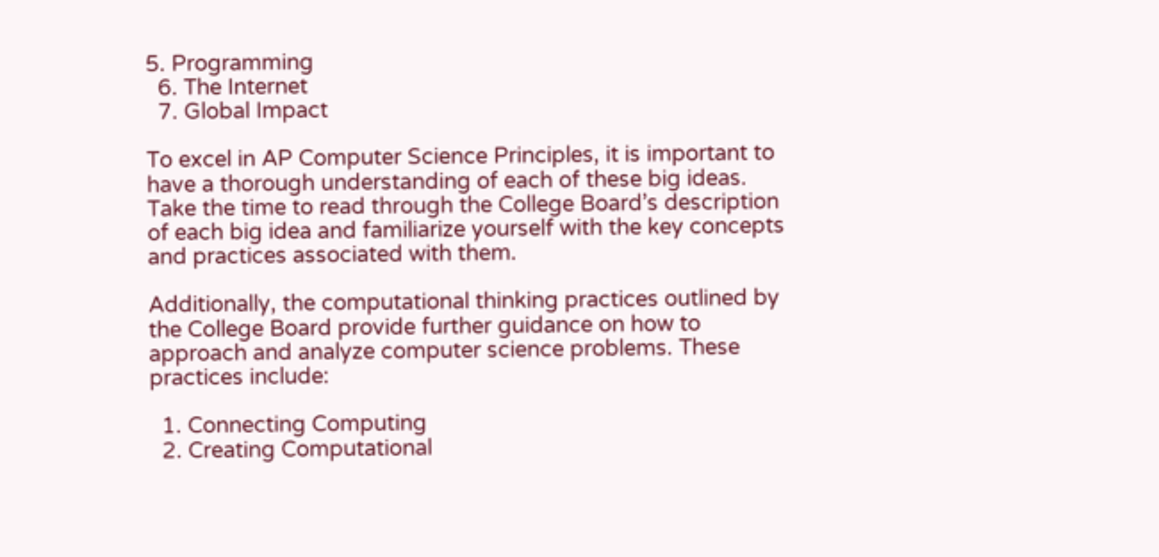5. Programming
  6. The Internet
  7. Global Impact

To excel in AP Computer Science Principles, it is important to have a thorough understanding of each of these big ideas. Take the time to read through the College Board’s description of each big idea and familiarize yourself with the key concepts and practices associated with them.

Additionally, the computational thinking practices outlined by the College Board provide further guidance on how to approach and analyze computer science problems. These practices include:

  1. Connecting Computing
  2. Creating Computational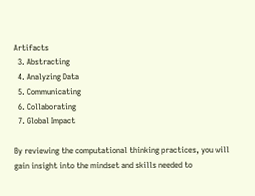Artifacts
  3. Abstracting
  4. Analyzing Data
  5. Communicating
  6. Collaborating
  7. Global Impact

By reviewing the computational thinking practices, you will gain insight into the mindset and skills needed to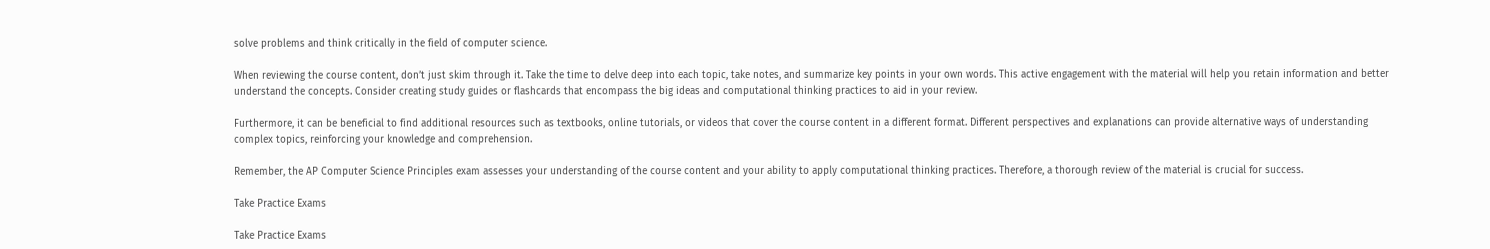solve problems and think critically in the field of computer science.

When reviewing the course content, don’t just skim through it. Take the time to delve deep into each topic, take notes, and summarize key points in your own words. This active engagement with the material will help you retain information and better understand the concepts. Consider creating study guides or flashcards that encompass the big ideas and computational thinking practices to aid in your review.

Furthermore, it can be beneficial to find additional resources such as textbooks, online tutorials, or videos that cover the course content in a different format. Different perspectives and explanations can provide alternative ways of understanding complex topics, reinforcing your knowledge and comprehension.

Remember, the AP Computer Science Principles exam assesses your understanding of the course content and your ability to apply computational thinking practices. Therefore, a thorough review of the material is crucial for success.

Take Practice Exams

Take Practice Exams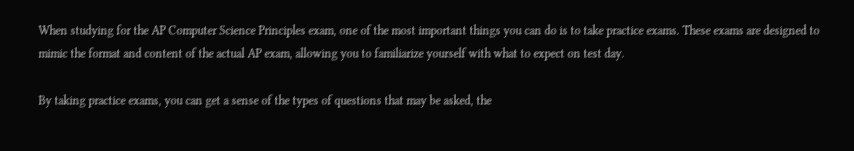When studying for the AP Computer Science Principles exam, one of the most important things you can do is to take practice exams. These exams are designed to mimic the format and content of the actual AP exam, allowing you to familiarize yourself with what to expect on test day.

By taking practice exams, you can get a sense of the types of questions that may be asked, the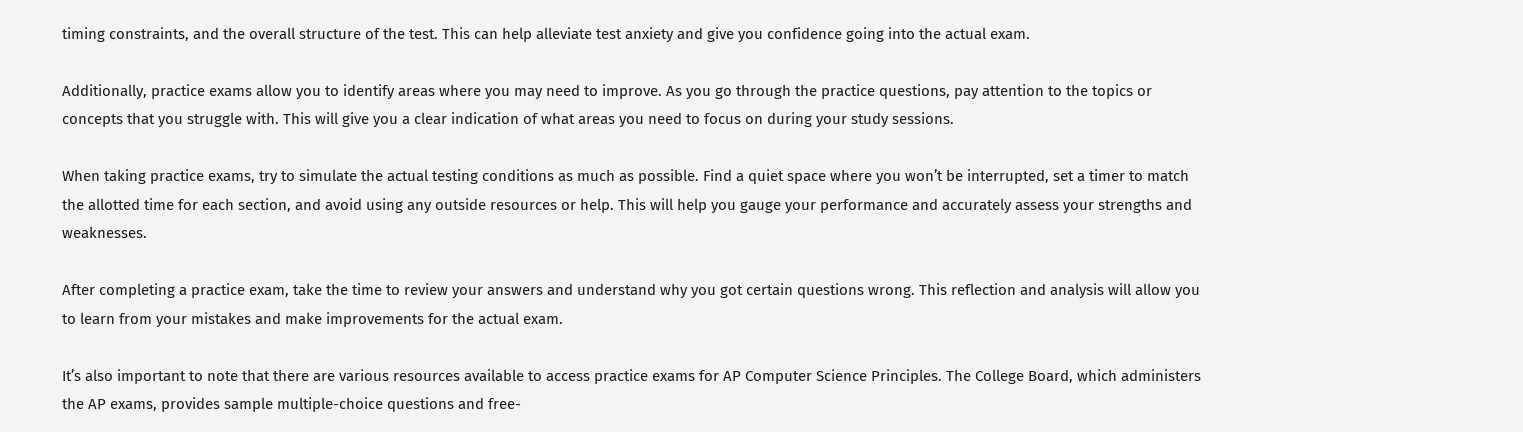timing constraints, and the overall structure of the test. This can help alleviate test anxiety and give you confidence going into the actual exam.

Additionally, practice exams allow you to identify areas where you may need to improve. As you go through the practice questions, pay attention to the topics or concepts that you struggle with. This will give you a clear indication of what areas you need to focus on during your study sessions.

When taking practice exams, try to simulate the actual testing conditions as much as possible. Find a quiet space where you won’t be interrupted, set a timer to match the allotted time for each section, and avoid using any outside resources or help. This will help you gauge your performance and accurately assess your strengths and weaknesses.

After completing a practice exam, take the time to review your answers and understand why you got certain questions wrong. This reflection and analysis will allow you to learn from your mistakes and make improvements for the actual exam.

It’s also important to note that there are various resources available to access practice exams for AP Computer Science Principles. The College Board, which administers the AP exams, provides sample multiple-choice questions and free-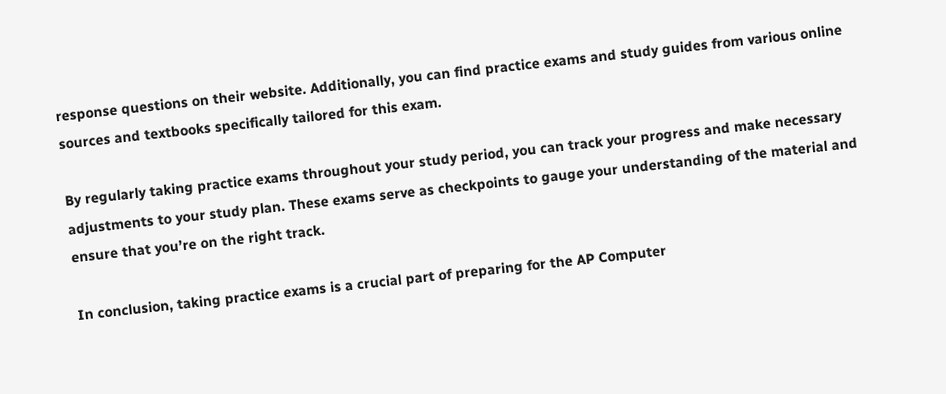response questions on their website. Additionally, you can find practice exams and study guides from various online sources and textbooks specifically tailored for this exam.

By regularly taking practice exams throughout your study period, you can track your progress and make necessary adjustments to your study plan. These exams serve as checkpoints to gauge your understanding of the material and ensure that you’re on the right track.

In conclusion, taking practice exams is a crucial part of preparing for the AP Computer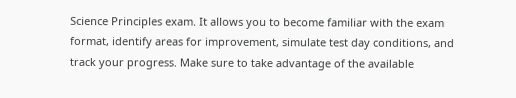Science Principles exam. It allows you to become familiar with the exam format, identify areas for improvement, simulate test day conditions, and track your progress. Make sure to take advantage of the available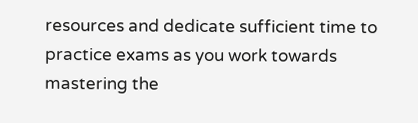resources and dedicate sufficient time to practice exams as you work towards mastering the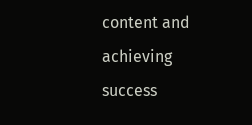content and achieving success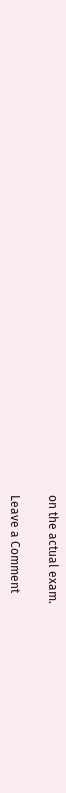on the actual exam.

Leave a Comment